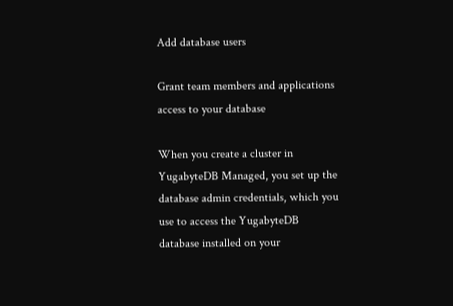Add database users

Grant team members and applications access to your database

When you create a cluster in YugabyteDB Managed, you set up the database admin credentials, which you use to access the YugabyteDB database installed on your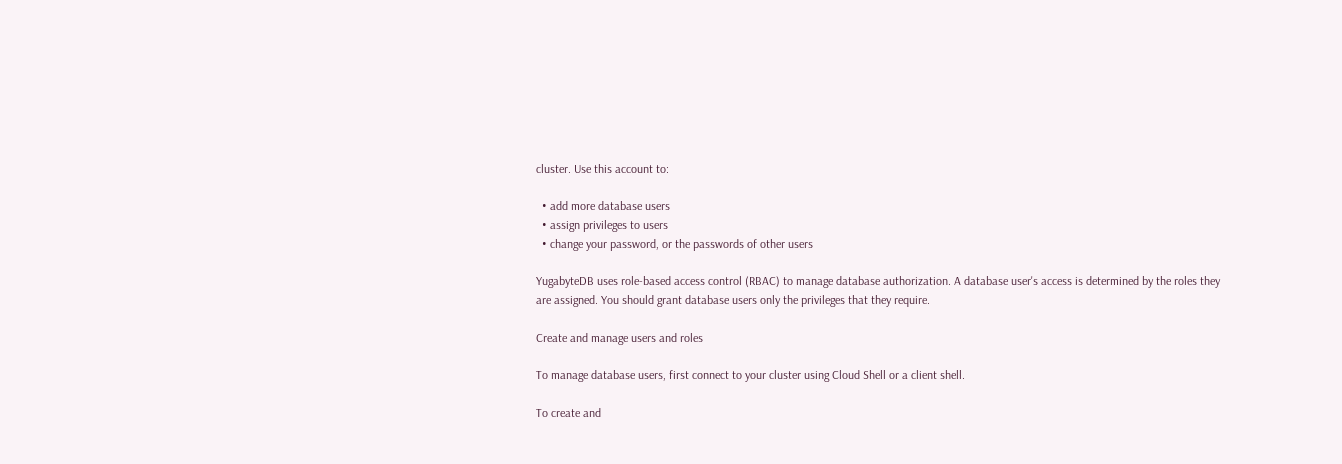cluster. Use this account to:

  • add more database users
  • assign privileges to users
  • change your password, or the passwords of other users

YugabyteDB uses role-based access control (RBAC) to manage database authorization. A database user's access is determined by the roles they are assigned. You should grant database users only the privileges that they require.

Create and manage users and roles

To manage database users, first connect to your cluster using Cloud Shell or a client shell.

To create and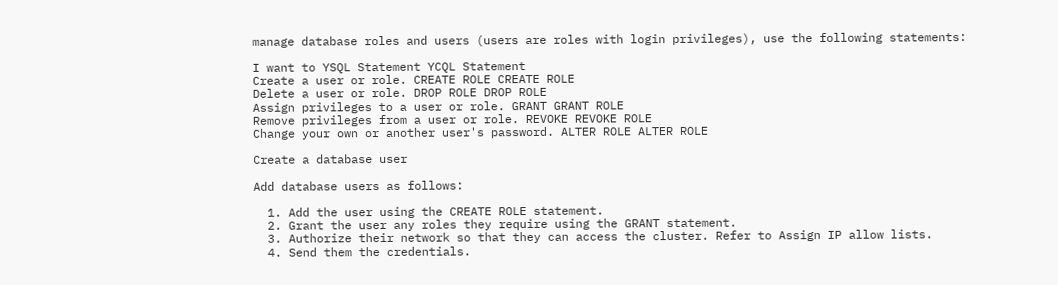manage database roles and users (users are roles with login privileges), use the following statements:

I want to YSQL Statement YCQL Statement
Create a user or role. CREATE ROLE CREATE ROLE
Delete a user or role. DROP ROLE DROP ROLE
Assign privileges to a user or role. GRANT GRANT ROLE
Remove privileges from a user or role. REVOKE REVOKE ROLE
Change your own or another user's password. ALTER ROLE ALTER ROLE

Create a database user

Add database users as follows:

  1. Add the user using the CREATE ROLE statement.
  2. Grant the user any roles they require using the GRANT statement.
  3. Authorize their network so that they can access the cluster. Refer to Assign IP allow lists.
  4. Send them the credentials.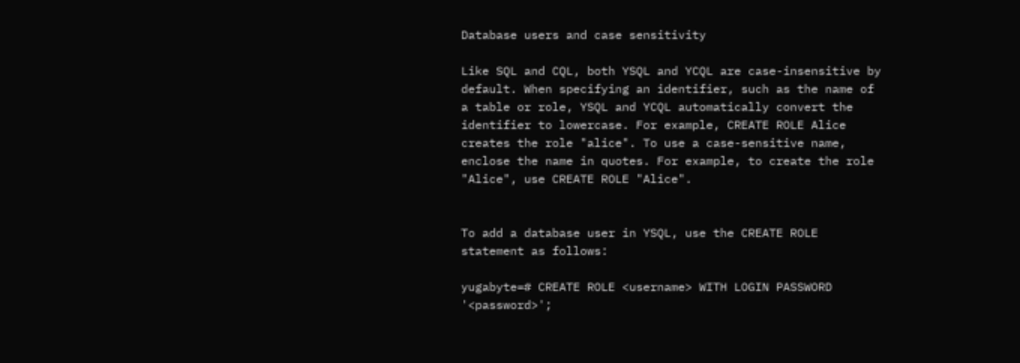Database users and case sensitivity

Like SQL and CQL, both YSQL and YCQL are case-insensitive by default. When specifying an identifier, such as the name of a table or role, YSQL and YCQL automatically convert the identifier to lowercase. For example, CREATE ROLE Alice creates the role "alice". To use a case-sensitive name, enclose the name in quotes. For example, to create the role "Alice", use CREATE ROLE "Alice".


To add a database user in YSQL, use the CREATE ROLE statement as follows:

yugabyte=# CREATE ROLE <username> WITH LOGIN PASSWORD '<password>';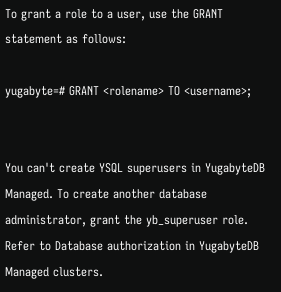To grant a role to a user, use the GRANT statement as follows:

yugabyte=# GRANT <rolename> TO <username>;


You can't create YSQL superusers in YugabyteDB Managed. To create another database administrator, grant the yb_superuser role. Refer to Database authorization in YugabyteDB Managed clusters.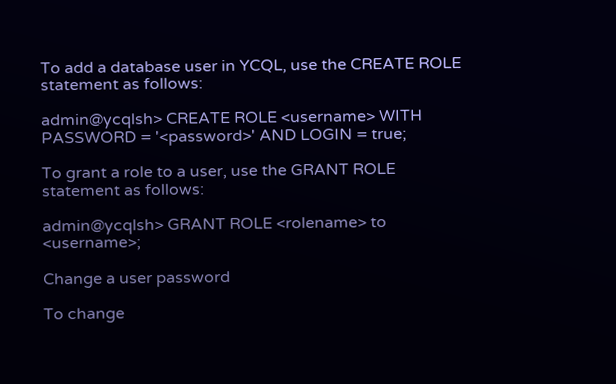To add a database user in YCQL, use the CREATE ROLE statement as follows:

admin@ycqlsh> CREATE ROLE <username> WITH PASSWORD = '<password>' AND LOGIN = true;

To grant a role to a user, use the GRANT ROLE statement as follows:

admin@ycqlsh> GRANT ROLE <rolename> to <username>;

Change a user password

To change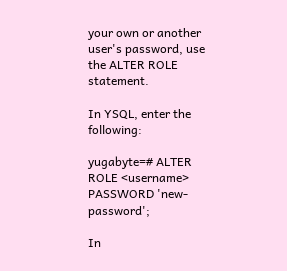your own or another user's password, use the ALTER ROLE statement.

In YSQL, enter the following:

yugabyte=# ALTER ROLE <username> PASSWORD 'new-password';

In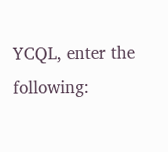YCQL, enter the following: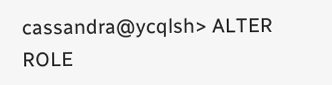cassandra@ycqlsh> ALTER ROLE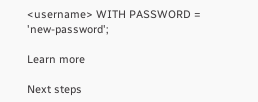<username> WITH PASSWORD = 'new-password';

Learn more

Next steps